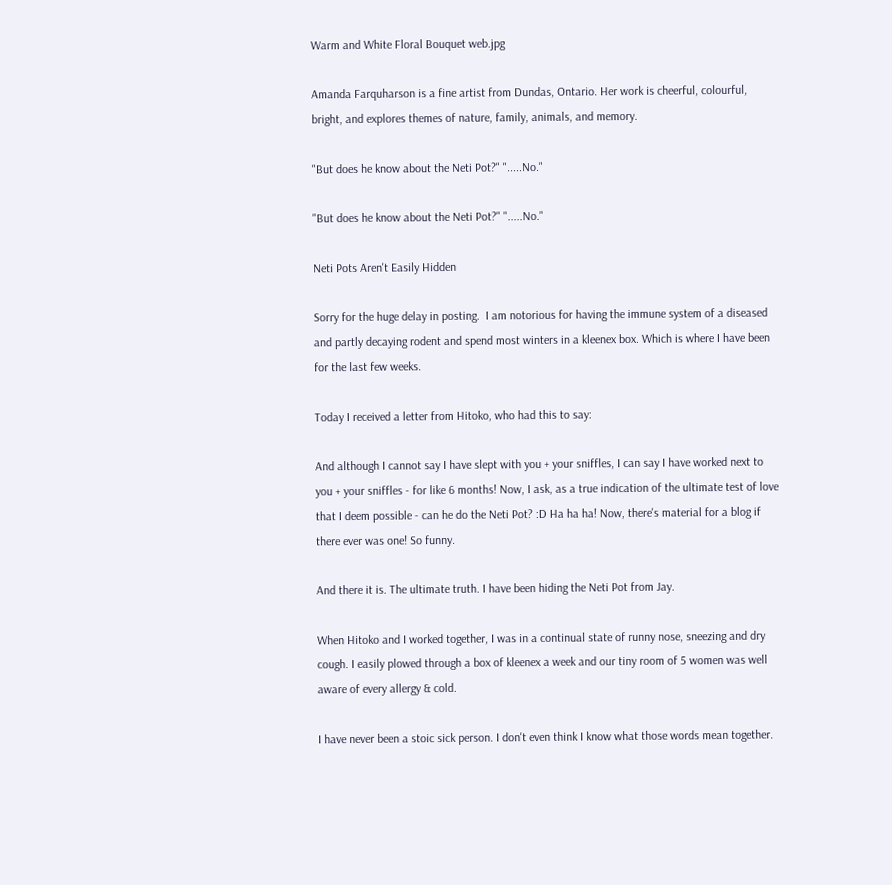Warm and White Floral Bouquet web.jpg

Amanda Farquharson is a fine artist from Dundas, Ontario. Her work is cheerful, colourful, bright, and explores themes of nature, family, animals, and memory.

"But does he know about the Neti Pot?" ".....No."

"But does he know about the Neti Pot?" ".....No."

Neti Pots Aren't Easily Hidden

Sorry for the huge delay in posting.  I am notorious for having the immune system of a diseased and partly decaying rodent and spend most winters in a kleenex box. Which is where I have been for the last few weeks.

Today I received a letter from Hitoko, who had this to say:

And although I cannot say I have slept with you + your sniffles, I can say I have worked next to you + your sniffles - for like 6 months! Now, I ask, as a true indication of the ultimate test of love that I deem possible - can he do the Neti Pot? :D Ha ha ha! Now, there's material for a blog if there ever was one! So funny.

And there it is. The ultimate truth. I have been hiding the Neti Pot from Jay.

When Hitoko and I worked together, I was in a continual state of runny nose, sneezing and dry cough. I easily plowed through a box of kleenex a week and our tiny room of 5 women was well aware of every allergy & cold.

I have never been a stoic sick person. I don't even think I know what those words mean together.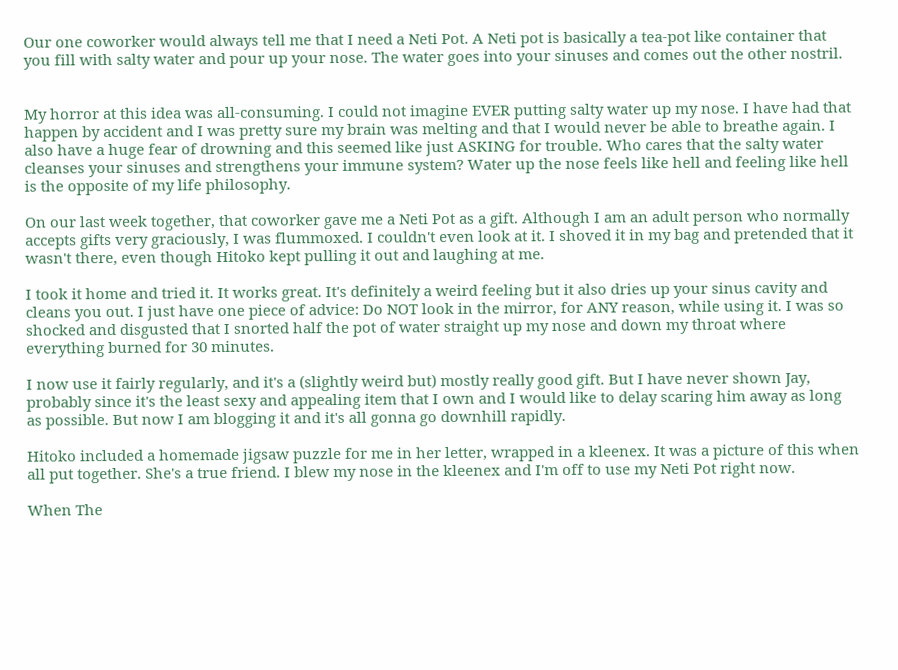Our one coworker would always tell me that I need a Neti Pot. A Neti pot is basically a tea-pot like container that you fill with salty water and pour up your nose. The water goes into your sinuses and comes out the other nostril.


My horror at this idea was all-consuming. I could not imagine EVER putting salty water up my nose. I have had that happen by accident and I was pretty sure my brain was melting and that I would never be able to breathe again. I also have a huge fear of drowning and this seemed like just ASKING for trouble. Who cares that the salty water cleanses your sinuses and strengthens your immune system? Water up the nose feels like hell and feeling like hell is the opposite of my life philosophy.

On our last week together, that coworker gave me a Neti Pot as a gift. Although I am an adult person who normally accepts gifts very graciously, I was flummoxed. I couldn't even look at it. I shoved it in my bag and pretended that it wasn't there, even though Hitoko kept pulling it out and laughing at me.

I took it home and tried it. It works great. It's definitely a weird feeling but it also dries up your sinus cavity and cleans you out. I just have one piece of advice: Do NOT look in the mirror, for ANY reason, while using it. I was so shocked and disgusted that I snorted half the pot of water straight up my nose and down my throat where everything burned for 30 minutes.

I now use it fairly regularly, and it's a (slightly weird but) mostly really good gift. But I have never shown Jay, probably since it's the least sexy and appealing item that I own and I would like to delay scaring him away as long as possible. But now I am blogging it and it's all gonna go downhill rapidly.

Hitoko included a homemade jigsaw puzzle for me in her letter, wrapped in a kleenex. It was a picture of this when all put together. She's a true friend. I blew my nose in the kleenex and I'm off to use my Neti Pot right now.

When The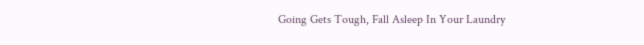Going Gets Tough, Fall Asleep In Your Laundry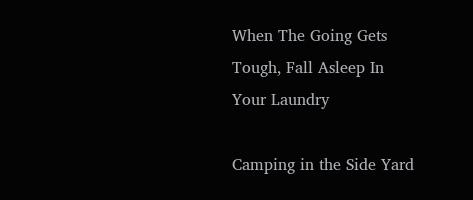When The Going Gets Tough, Fall Asleep In Your Laundry

Camping in the Side Yard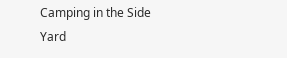Camping in the Side Yard